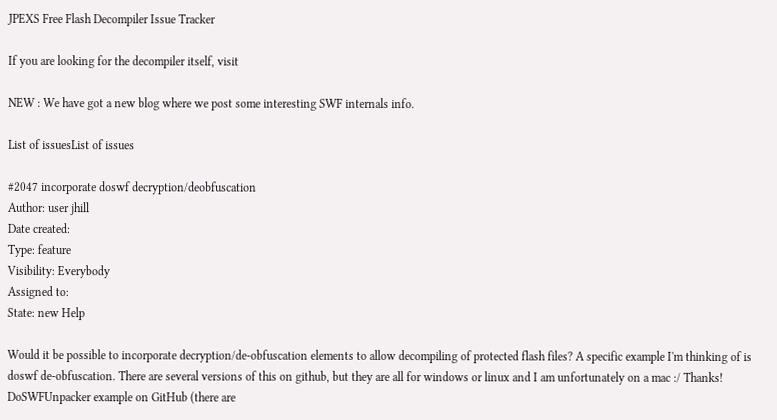JPEXS Free Flash Decompiler Issue Tracker

If you are looking for the decompiler itself, visit

NEW : We have got a new blog where we post some interesting SWF internals info.

List of issuesList of issues

#2047 incorporate doswf decryption/deobfuscation
Author: user jhill
Date created:
Type: feature
Visibility: Everybody
Assigned to:
State: new Help

Would it be possible to incorporate decryption/de-obfuscation elements to allow decompiling of protected flash files? A specific example I'm thinking of is doswf de-obfuscation. There are several versions of this on github, but they are all for windows or linux and I am unfortunately on a mac :/ Thanks! DoSWFUnpacker example on GitHub (there are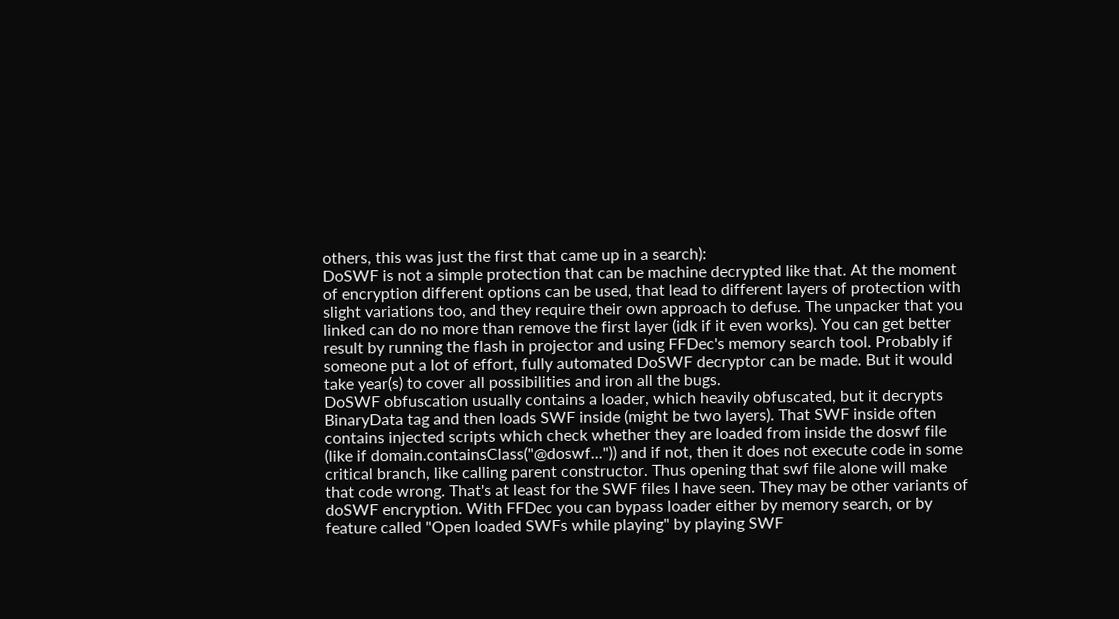others, this was just the first that came up in a search):
DoSWF is not a simple protection that can be machine decrypted like that. At the moment of encryption different options can be used, that lead to different layers of protection with slight variations too, and they require their own approach to defuse. The unpacker that you linked can do no more than remove the first layer (idk if it even works). You can get better result by running the flash in projector and using FFDec's memory search tool. Probably if someone put a lot of effort, fully automated DoSWF decryptor can be made. But it would take year(s) to cover all possibilities and iron all the bugs.
DoSWF obfuscation usually contains a loader, which heavily obfuscated, but it decrypts BinaryData tag and then loads SWF inside (might be two layers). That SWF inside often contains injected scripts which check whether they are loaded from inside the doswf file (like if domain.containsClass("@doswf...")) and if not, then it does not execute code in some critical branch, like calling parent constructor. Thus opening that swf file alone will make that code wrong. That's at least for the SWF files I have seen. They may be other variants of doSWF encryption. With FFDec you can bypass loader either by memory search, or by feature called "Open loaded SWFs while playing" by playing SWF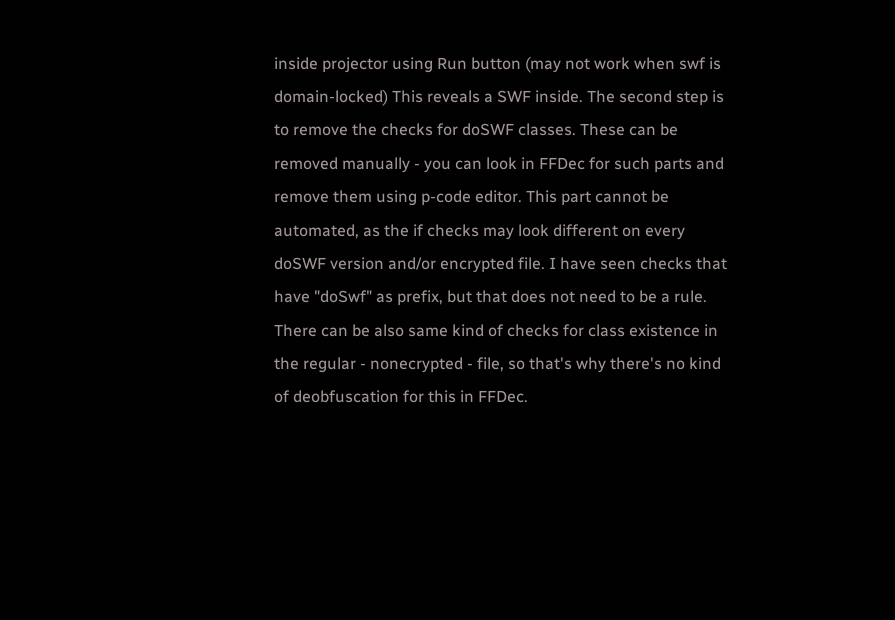inside projector using Run button (may not work when swf is domain-locked) This reveals a SWF inside. The second step is to remove the checks for doSWF classes. These can be removed manually - you can look in FFDec for such parts and remove them using p-code editor. This part cannot be automated, as the if checks may look different on every doSWF version and/or encrypted file. I have seen checks that have "doSwf" as prefix, but that does not need to be a rule. There can be also same kind of checks for class existence in the regular - nonecrypted - file, so that's why there's no kind of deobfuscation for this in FFDec.